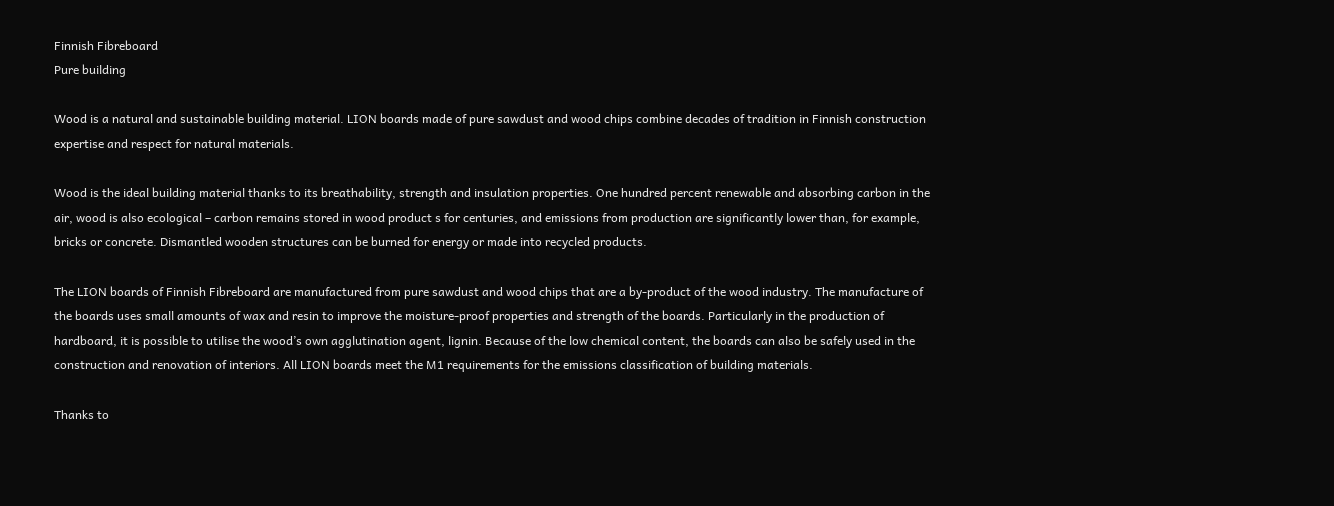Finnish Fibreboard
Pure building

Wood is a natural and sustainable building material. LION boards made of pure sawdust and wood chips combine decades of tradition in Finnish construction expertise and respect for natural materials.

Wood is the ideal building material thanks to its breathability, strength and insulation properties. One hundred percent renewable and absorbing carbon in the air, wood is also ecological – carbon remains stored in wood product s for centuries, and emissions from production are significantly lower than, for example, bricks or concrete. Dismantled wooden structures can be burned for energy or made into recycled products.

The LION boards of Finnish Fibreboard are manufactured from pure sawdust and wood chips that are a by-product of the wood industry. The manufacture of the boards uses small amounts of wax and resin to improve the moisture-proof properties and strength of the boards. Particularly in the production of hardboard, it is possible to utilise the wood’s own agglutination agent, lignin. Because of the low chemical content, the boards can also be safely used in the construction and renovation of interiors. All LION boards meet the M1 requirements for the emissions classification of building materials.

Thanks to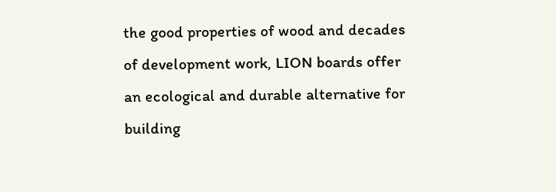the good properties of wood and decades of development work, LION boards offer an ecological and durable alternative for building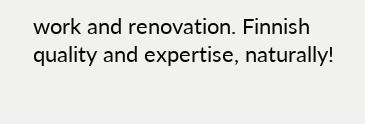work and renovation. Finnish quality and expertise, naturally!